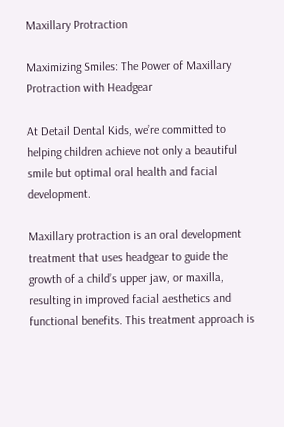Maxillary Protraction

Maximizing Smiles: The Power of Maxillary Protraction with Headgear

At Detail Dental Kids, we’re committed to helping children achieve not only a beautiful smile but optimal oral health and facial development.

Maxillary protraction is an oral development treatment that uses headgear to guide the growth of a child’s upper jaw, or maxilla, resulting in improved facial aesthetics and functional benefits. This treatment approach is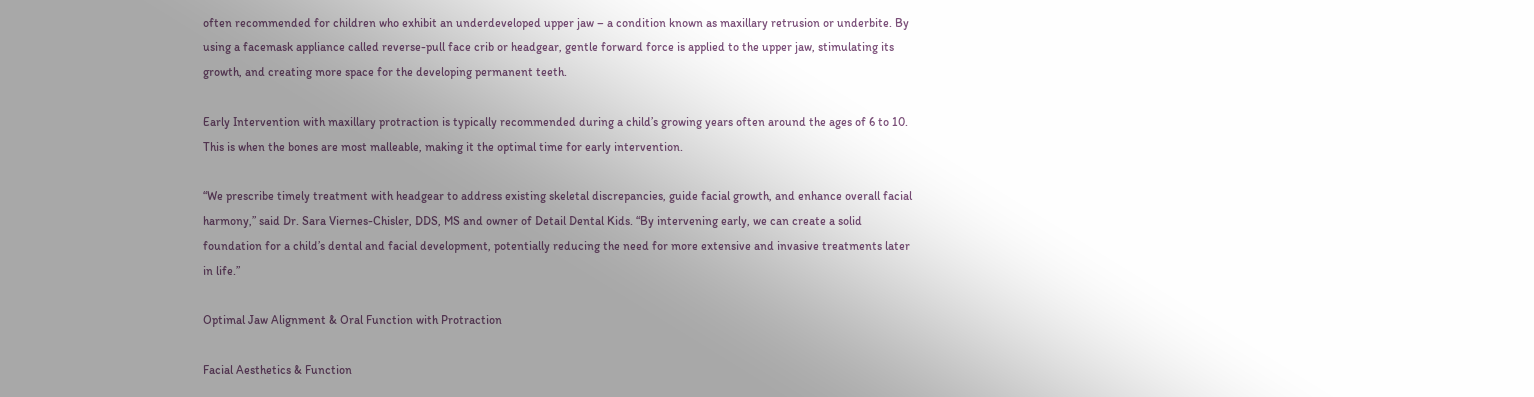often recommended for children who exhibit an underdeveloped upper jaw – a condition known as maxillary retrusion or underbite. By using a facemask appliance called reverse-pull face crib or headgear, gentle forward force is applied to the upper jaw, stimulating its growth, and creating more space for the developing permanent teeth.

Early Intervention with maxillary protraction is typically recommended during a child’s growing years often around the ages of 6 to 10. This is when the bones are most malleable, making it the optimal time for early intervention.

“We prescribe timely treatment with headgear to address existing skeletal discrepancies, guide facial growth, and enhance overall facial harmony,” said Dr. Sara Viernes-Chisler, DDS, MS and owner of Detail Dental Kids. “By intervening early, we can create a solid foundation for a child’s dental and facial development, potentially reducing the need for more extensive and invasive treatments later in life.”

Optimal Jaw Alignment & Oral Function with Protraction

Facial Aesthetics & Function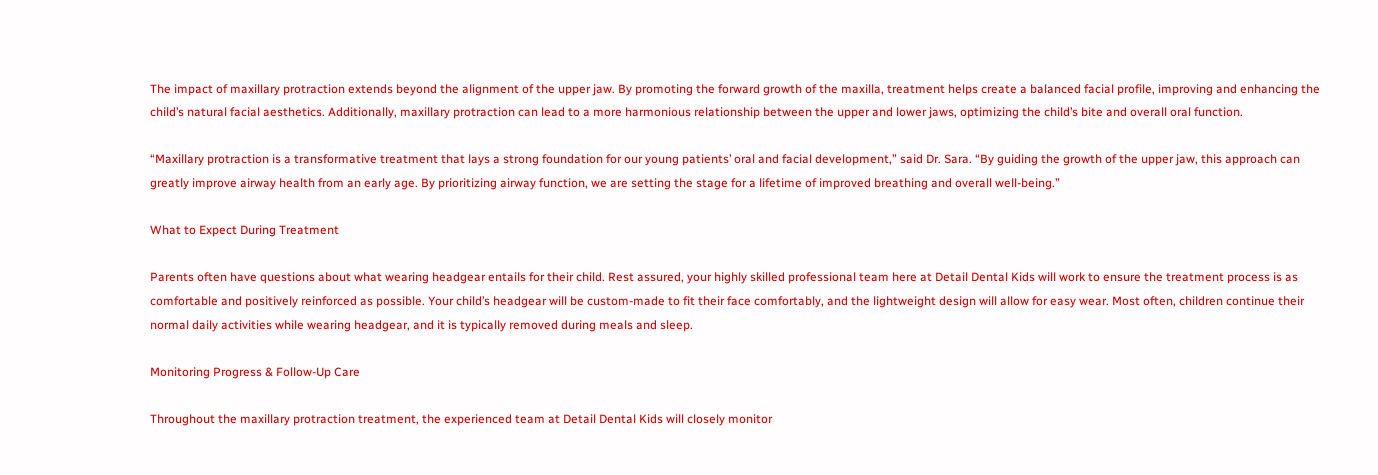The impact of maxillary protraction extends beyond the alignment of the upper jaw. By promoting the forward growth of the maxilla, treatment helps create a balanced facial profile, improving and enhancing the child’s natural facial aesthetics. Additionally, maxillary protraction can lead to a more harmonious relationship between the upper and lower jaws, optimizing the child’s bite and overall oral function.

“Maxillary protraction is a transformative treatment that lays a strong foundation for our young patients’ oral and facial development,” said Dr. Sara. “By guiding the growth of the upper jaw, this approach can greatly improve airway health from an early age. By prioritizing airway function, we are setting the stage for a lifetime of improved breathing and overall well-being.”

What to Expect During Treatment

Parents often have questions about what wearing headgear entails for their child. Rest assured, your highly skilled professional team here at Detail Dental Kids will work to ensure the treatment process is as comfortable and positively reinforced as possible. Your child’s headgear will be custom-made to fit their face comfortably, and the lightweight design will allow for easy wear. Most often, children continue their normal daily activities while wearing headgear, and it is typically removed during meals and sleep.

Monitoring Progress & Follow-Up Care

Throughout the maxillary protraction treatment, the experienced team at Detail Dental Kids will closely monitor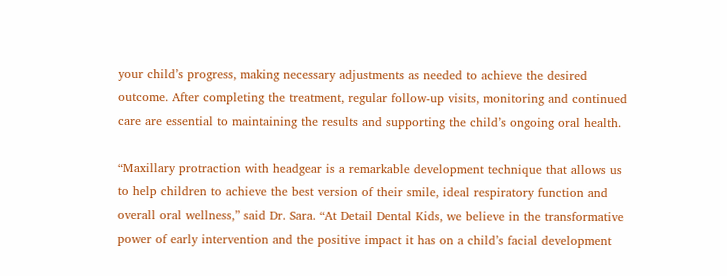your child’s progress, making necessary adjustments as needed to achieve the desired outcome. After completing the treatment, regular follow-up visits, monitoring and continued care are essential to maintaining the results and supporting the child’s ongoing oral health.

“Maxillary protraction with headgear is a remarkable development technique that allows us to help children to achieve the best version of their smile, ideal respiratory function and overall oral wellness,” said Dr. Sara. “At Detail Dental Kids, we believe in the transformative power of early intervention and the positive impact it has on a child’s facial development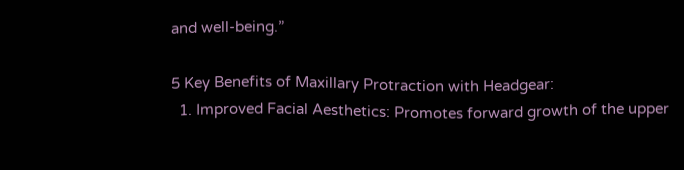and well-being.”

5 Key Benefits of Maxillary Protraction with Headgear:
  1. Improved Facial Aesthetics: Promotes forward growth of the upper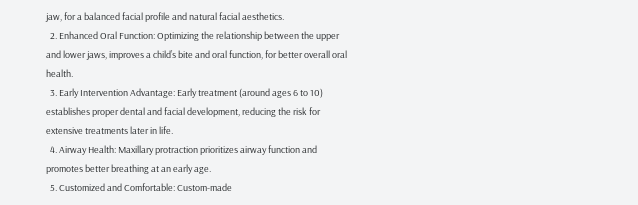jaw, for a balanced facial profile and natural facial aesthetics.
  2. Enhanced Oral Function: Optimizing the relationship between the upper and lower jaws, improves a child’s bite and oral function, for better overall oral health.
  3. Early Intervention Advantage: Early treatment (around ages 6 to 10) establishes proper dental and facial development, reducing the risk for extensive treatments later in life.
  4. Airway Health: Maxillary protraction prioritizes airway function and promotes better breathing at an early age.
  5. Customized and Comfortable: Custom-made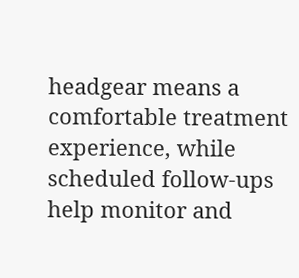headgear means a comfortable treatment experience, while scheduled follow-ups help monitor and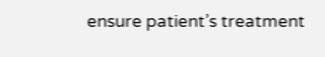ensure patient’s treatment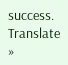success.
Translate »